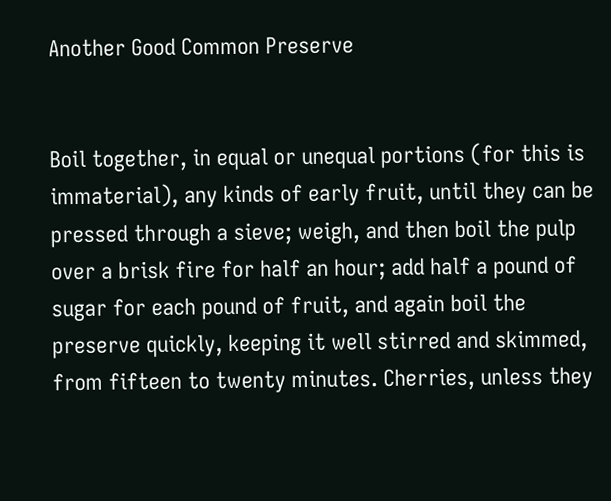Another Good Common Preserve


Boil together, in equal or unequal portions (for this is immaterial), any kinds of early fruit, until they can be pressed through a sieve; weigh, and then boil the pulp over a brisk fire for half an hour; add half a pound of sugar for each pound of fruit, and again boil the preserve quickly, keeping it well stirred and skimmed, from fifteen to twenty minutes. Cherries, unless they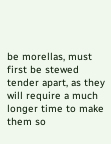be morellas, must first be stewed tender apart, as they will require a much longer time to make them so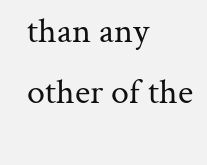than any other of the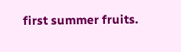first summer fruits.